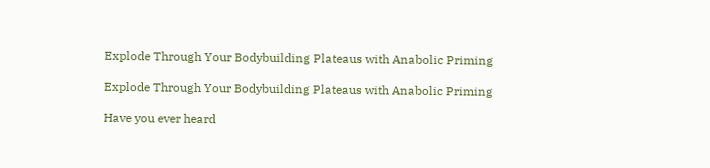Explode Through Your Bodybuilding Plateaus with Anabolic Priming

Explode Through Your Bodybuilding Plateaus with Anabolic Priming

Have you ever heard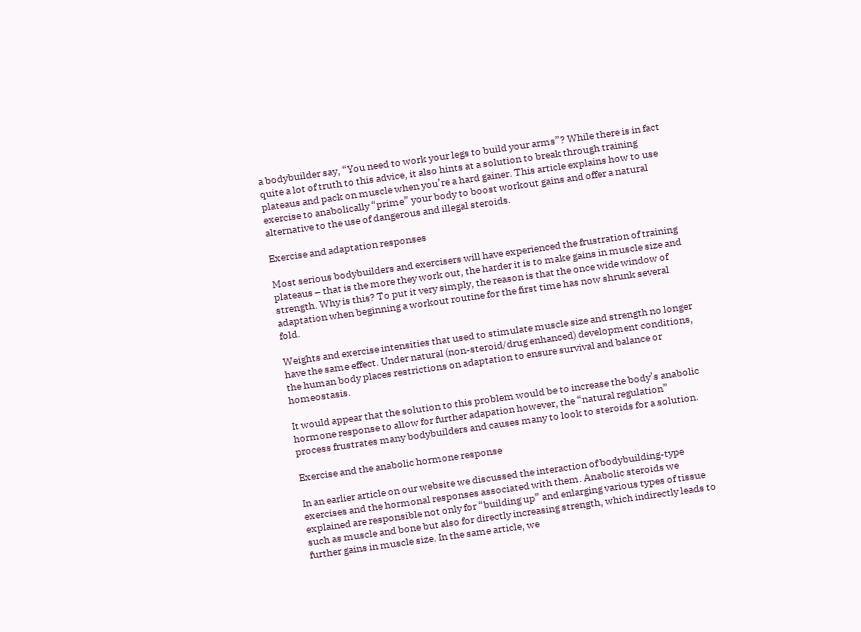a bodybuilder say, “You need to work your legs to build your arms”? While there is in fact quite a lot of truth to this advice, it also hints at a solution to break through training plateaus and pack on muscle when you’re a hard gainer. This article explains how to use exercise to anabolically “prime” your body to boost workout gains and offer a natural alternative to the use of dangerous and illegal steroids.

Exercise and adaptation responses

Most serious bodybuilders and exercisers will have experienced the frustration of training plateaus – that is the more they work out, the harder it is to make gains in muscle size and strength. Why is this? To put it very simply, the reason is that the once wide window of adaptation when beginning a workout routine for the first time has now shrunk several fold.

Weights and exercise intensities that used to stimulate muscle size and strength no longer have the same effect. Under natural (non-steroid/drug enhanced) development conditions, the human body places restrictions on adaptation to ensure survival and balance or homeostasis.

It would appear that the solution to this problem would be to increase the body’s anabolic hormone response to allow for further adapation however, the “natural regulation” process frustrates many bodybuilders and causes many to look to steroids for a solution.

Exercise and the anabolic hormone response

In an earlier article on our website we discussed the interaction of bodybuilding-type exercises and the hormonal responses associated with them. Anabolic steroids we explained are responsible not only for “building up” and enlarging various types of tissue such as muscle and bone but also for directly increasing strength, which indirectly leads to further gains in muscle size. In the same article, we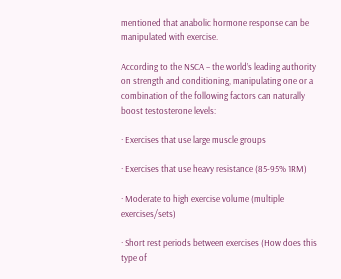mentioned that anabolic hormone response can be manipulated with exercise.

According to the NSCA – the world’s leading authority on strength and conditioning, manipulating one or a combination of the following factors can naturally boost testosterone levels:

· Exercises that use large muscle groups

· Exercises that use heavy resistance (85-95% 1RM)

· Moderate to high exercise volume (multiple exercises/sets)

· Short rest periods between exercises (How does this type of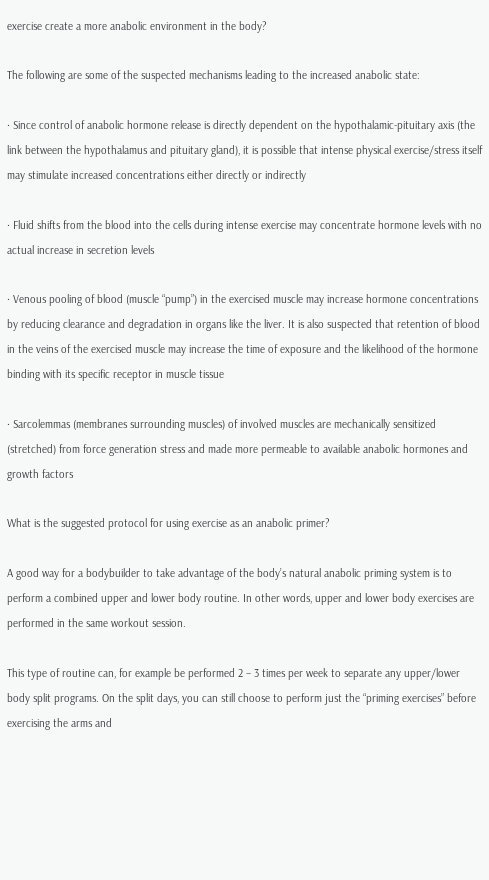exercise create a more anabolic environment in the body?

The following are some of the suspected mechanisms leading to the increased anabolic state:

· Since control of anabolic hormone release is directly dependent on the hypothalamic-pituitary axis (the link between the hypothalamus and pituitary gland), it is possible that intense physical exercise/stress itself may stimulate increased concentrations either directly or indirectly

· Fluid shifts from the blood into the cells during intense exercise may concentrate hormone levels with no actual increase in secretion levels

· Venous pooling of blood (muscle “pump”) in the exercised muscle may increase hormone concentrations by reducing clearance and degradation in organs like the liver. It is also suspected that retention of blood in the veins of the exercised muscle may increase the time of exposure and the likelihood of the hormone binding with its specific receptor in muscle tissue

· Sarcolemmas (membranes surrounding muscles) of involved muscles are mechanically sensitized (stretched) from force generation stress and made more permeable to available anabolic hormones and growth factors

What is the suggested protocol for using exercise as an anabolic primer?

A good way for a bodybuilder to take advantage of the body’s natural anabolic priming system is to perform a combined upper and lower body routine. In other words, upper and lower body exercises are performed in the same workout session.

This type of routine can, for example be performed 2 – 3 times per week to separate any upper/lower body split programs. On the split days, you can still choose to perform just the “priming exercises” before exercising the arms and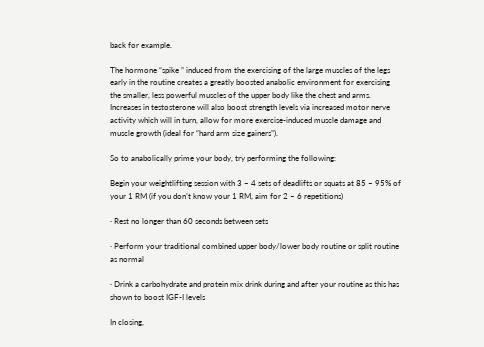back for example.

The hormone “spike ” induced from the exercising of the large muscles of the legs early in the routine creates a greatly boosted anabolic environment for exercising the smaller, less powerful muscles of the upper body like the chest and arms. Increases in testosterone will also boost strength levels via increased motor nerve activity which will in turn, allow for more exercise-induced muscle damage and muscle growth (ideal for “hard arm size gainers”).

So to anabolically prime your body, try performing the following:

Begin your weightlifting session with 3 – 4 sets of deadlifts or squats at 85 – 95% of your 1 RM (if you don’t know your 1 RM, aim for 2 – 6 repetitions)

· Rest no longer than 60 seconds between sets

· Perform your traditional combined upper body/lower body routine or split routine as normal

· Drink a carbohydrate and protein mix drink during and after your routine as this has shown to boost IGF-I levels

In closing,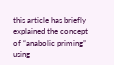this article has briefly explained the concept of “anabolic priming” using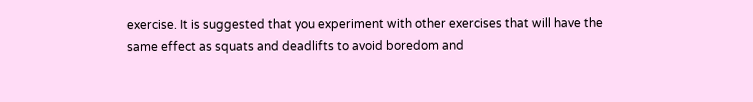exercise. It is suggested that you experiment with other exercises that will have the same effect as squats and deadlifts to avoid boredom and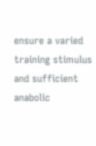ensure a varied training stimulus and sufficient anabolic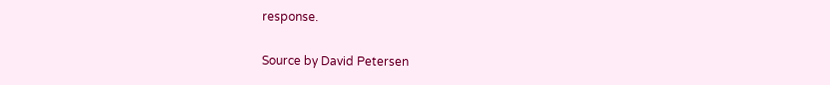response.

Source by David Petersen